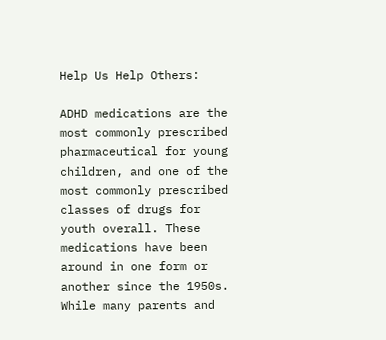Help Us Help Others:

ADHD medications are the most commonly prescribed pharmaceutical for young children, and one of the most commonly prescribed classes of drugs for youth overall. These medications have been around in one form or another since the 1950s. While many parents and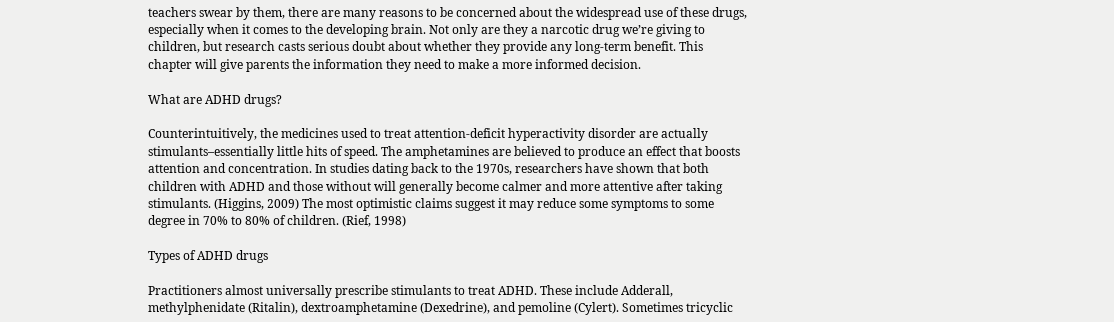teachers swear by them, there are many reasons to be concerned about the widespread use of these drugs, especially when it comes to the developing brain. Not only are they a narcotic drug we’re giving to children, but research casts serious doubt about whether they provide any long-term benefit. This chapter will give parents the information they need to make a more informed decision.

What are ADHD drugs?

Counterintuitively, the medicines used to treat attention-deficit hyperactivity disorder are actually stimulants–essentially little hits of speed. The amphetamines are believed to produce an effect that boosts attention and concentration. In studies dating back to the 1970s, researchers have shown that both children with ADHD and those without will generally become calmer and more attentive after taking stimulants. (Higgins, 2009) The most optimistic claims suggest it may reduce some symptoms to some degree in 70% to 80% of children. (Rief, 1998)

Types of ADHD drugs

Practitioners almost universally prescribe stimulants to treat ADHD. These include Adderall, methylphenidate (Ritalin), dextroamphetamine (Dexedrine), and pemoline (Cylert). Sometimes tricyclic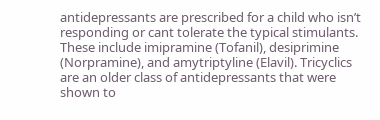antidepressants are prescribed for a child who isn’t responding or cant tolerate the typical stimulants. These include imipramine (Tofanil), desiprimine (Norpramine), and amytriptyline (Elavil). Tricyclics are an older class of antidepressants that were shown to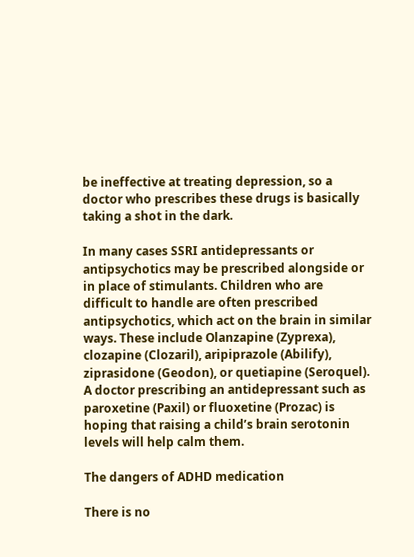be ineffective at treating depression, so a doctor who prescribes these drugs is basically taking a shot in the dark.

In many cases SSRI antidepressants or antipsychotics may be prescribed alongside or in place of stimulants. Children who are difficult to handle are often prescribed antipsychotics, which act on the brain in similar ways. These include Olanzapine (Zyprexa), clozapine (Clozaril), aripiprazole (Abilify), ziprasidone (Geodon), or quetiapine (Seroquel). A doctor prescribing an antidepressant such as paroxetine (Paxil) or fluoxetine (Prozac) is hoping that raising a child’s brain serotonin levels will help calm them.

The dangers of ADHD medication

There is no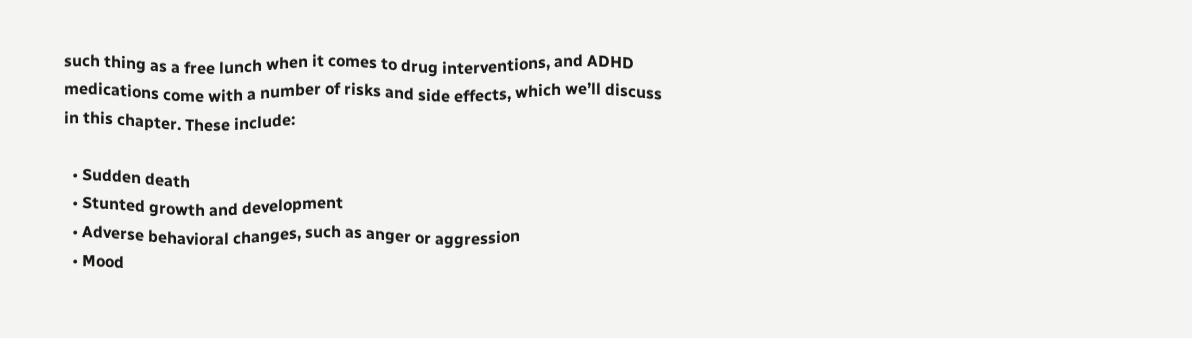such thing as a free lunch when it comes to drug interventions, and ADHD medications come with a number of risks and side effects, which we’ll discuss in this chapter. These include:

  • Sudden death
  • Stunted growth and development
  • Adverse behavioral changes, such as anger or aggression
  • Mood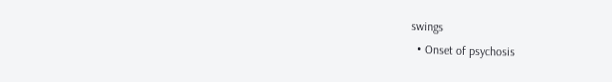swings
  • Onset of psychosis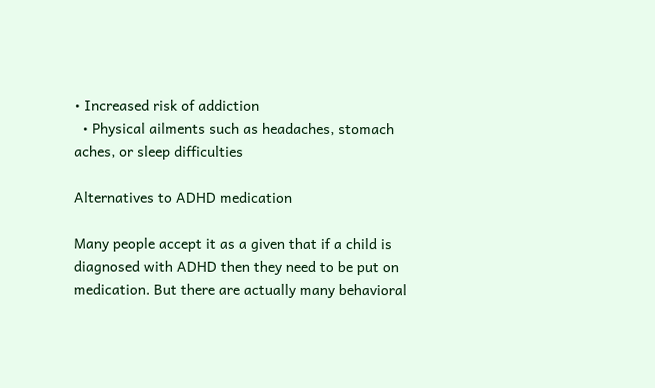• Increased risk of addiction
  • Physical ailments such as headaches, stomach aches, or sleep difficulties

Alternatives to ADHD medication

Many people accept it as a given that if a child is diagnosed with ADHD then they need to be put on medication. But there are actually many behavioral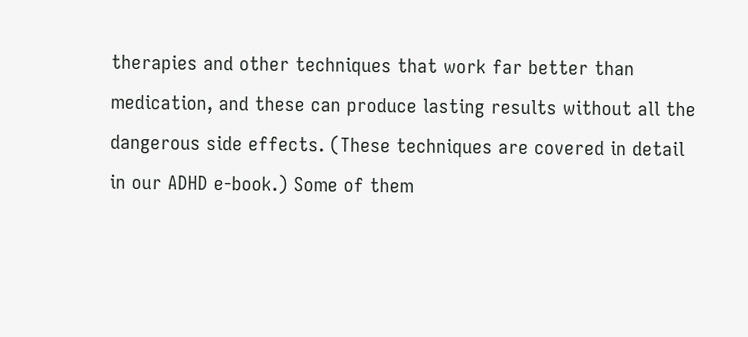therapies and other techniques that work far better than medication, and these can produce lasting results without all the dangerous side effects. (These techniques are covered in detail in our ADHD e-book.) Some of them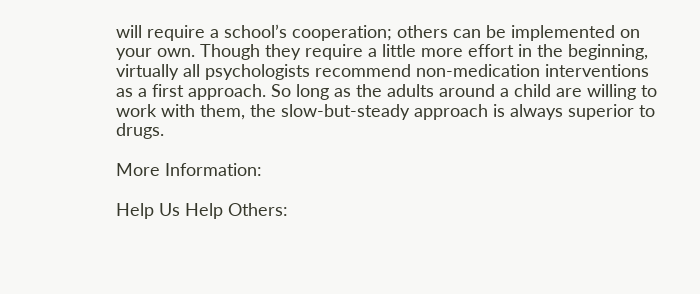will require a school’s cooperation; others can be implemented on your own. Though they require a little more effort in the beginning, virtually all psychologists recommend non-medication interventions as a first approach. So long as the adults around a child are willing to work with them, the slow-but-steady approach is always superior to drugs.

More Information:

Help Us Help Others: